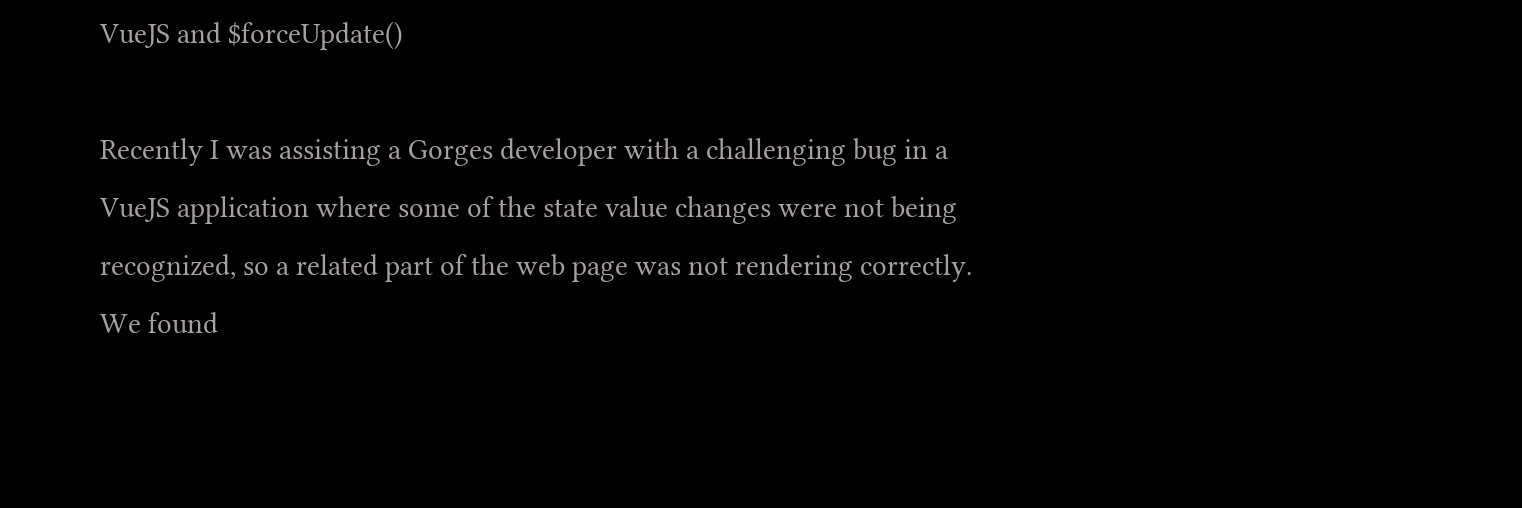VueJS and $forceUpdate()

Recently I was assisting a Gorges developer with a challenging bug in a VueJS application where some of the state value changes were not being recognized, so a related part of the web page was not rendering correctly. We found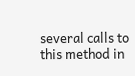several calls to this method in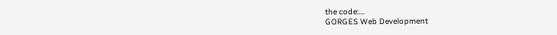the code:...
GORGES Web Development